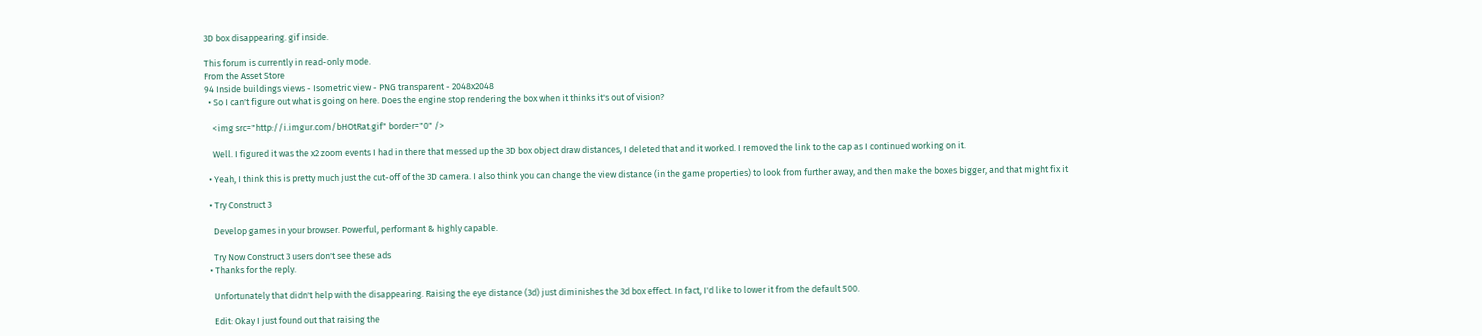3D box disappearing. gif inside.

This forum is currently in read-only mode.
From the Asset Store
94 Inside buildings views - Isometric view - PNG transparent - 2048x2048
  • So I can't figure out what is going on here. Does the engine stop rendering the box when it thinks it's out of vision?

    <img src="http://i.imgur.com/bHOtRat.gif" border="0" />

    Well. I figured it was the x2 zoom events I had in there that messed up the 3D box object draw distances, I deleted that and it worked. I removed the link to the cap as I continued working on it.

  • Yeah, I think this is pretty much just the cut-off of the 3D camera. I also think you can change the view distance (in the game properties) to look from further away, and then make the boxes bigger, and that might fix it

  • Try Construct 3

    Develop games in your browser. Powerful, performant & highly capable.

    Try Now Construct 3 users don't see these ads
  • Thanks for the reply.

    Unfortunately that didn't help with the disappearing. Raising the eye distance (3d) just diminishes the 3d box effect. In fact, I'd like to lower it from the default 500.

    Edit: Okay I just found out that raising the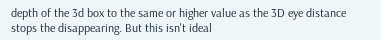depth of the 3d box to the same or higher value as the 3D eye distance stops the disappearing. But this isn't ideal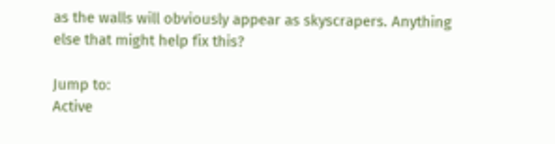as the walls will obviously appear as skyscrapers. Anything else that might help fix this?

Jump to:
Active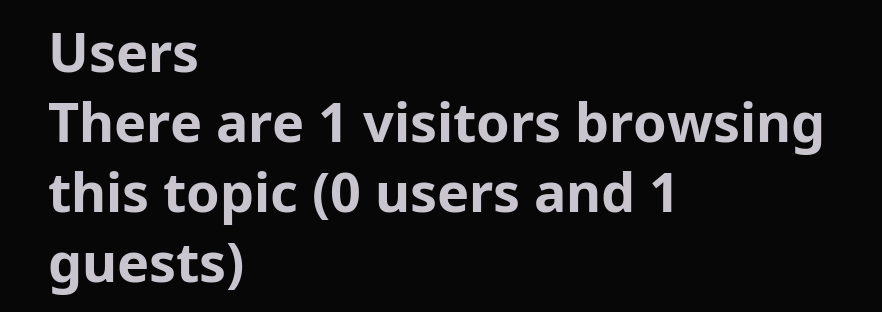Users
There are 1 visitors browsing this topic (0 users and 1 guests)